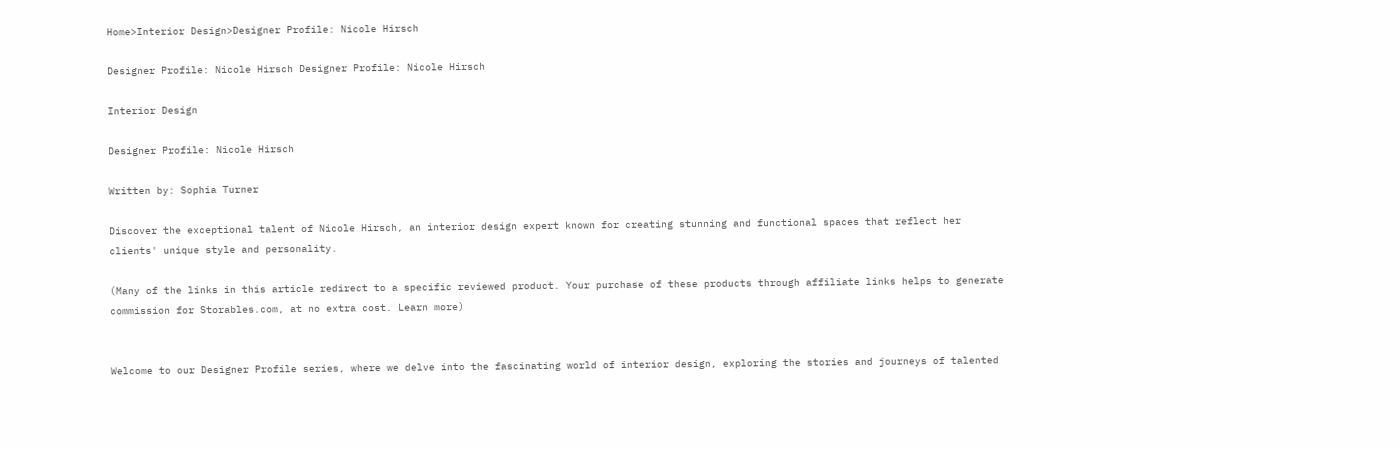Home>Interior Design>Designer Profile: Nicole Hirsch

Designer Profile: Nicole Hirsch Designer Profile: Nicole Hirsch

Interior Design

Designer Profile: Nicole Hirsch

Written by: Sophia Turner

Discover the exceptional talent of Nicole Hirsch, an interior design expert known for creating stunning and functional spaces that reflect her clients' unique style and personality.

(Many of the links in this article redirect to a specific reviewed product. Your purchase of these products through affiliate links helps to generate commission for Storables.com, at no extra cost. Learn more)


Welcome to our Designer Profile series, where we delve into the fascinating world of interior design, exploring the stories and journeys of talented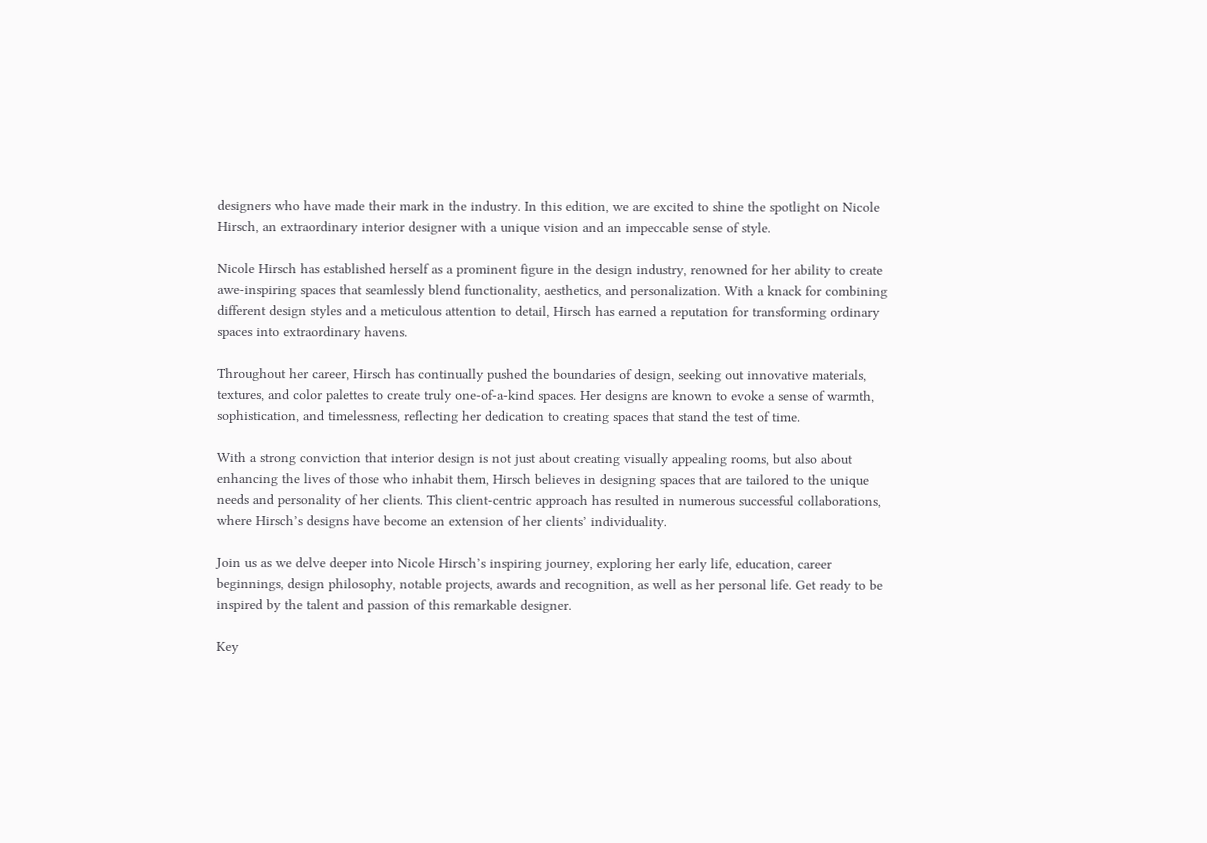designers who have made their mark in the industry. In this edition, we are excited to shine the spotlight on Nicole Hirsch, an extraordinary interior designer with a unique vision and an impeccable sense of style.

Nicole Hirsch has established herself as a prominent figure in the design industry, renowned for her ability to create awe-inspiring spaces that seamlessly blend functionality, aesthetics, and personalization. With a knack for combining different design styles and a meticulous attention to detail, Hirsch has earned a reputation for transforming ordinary spaces into extraordinary havens.

Throughout her career, Hirsch has continually pushed the boundaries of design, seeking out innovative materials, textures, and color palettes to create truly one-of-a-kind spaces. Her designs are known to evoke a sense of warmth, sophistication, and timelessness, reflecting her dedication to creating spaces that stand the test of time.

With a strong conviction that interior design is not just about creating visually appealing rooms, but also about enhancing the lives of those who inhabit them, Hirsch believes in designing spaces that are tailored to the unique needs and personality of her clients. This client-centric approach has resulted in numerous successful collaborations, where Hirsch’s designs have become an extension of her clients’ individuality.

Join us as we delve deeper into Nicole Hirsch’s inspiring journey, exploring her early life, education, career beginnings, design philosophy, notable projects, awards and recognition, as well as her personal life. Get ready to be inspired by the talent and passion of this remarkable designer.

Key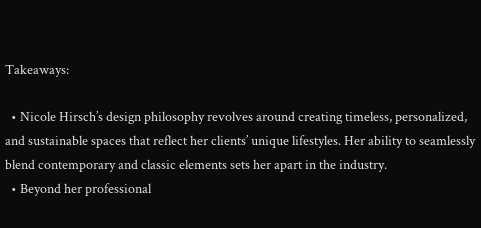Takeaways:

  • Nicole Hirsch’s design philosophy revolves around creating timeless, personalized, and sustainable spaces that reflect her clients’ unique lifestyles. Her ability to seamlessly blend contemporary and classic elements sets her apart in the industry.
  • Beyond her professional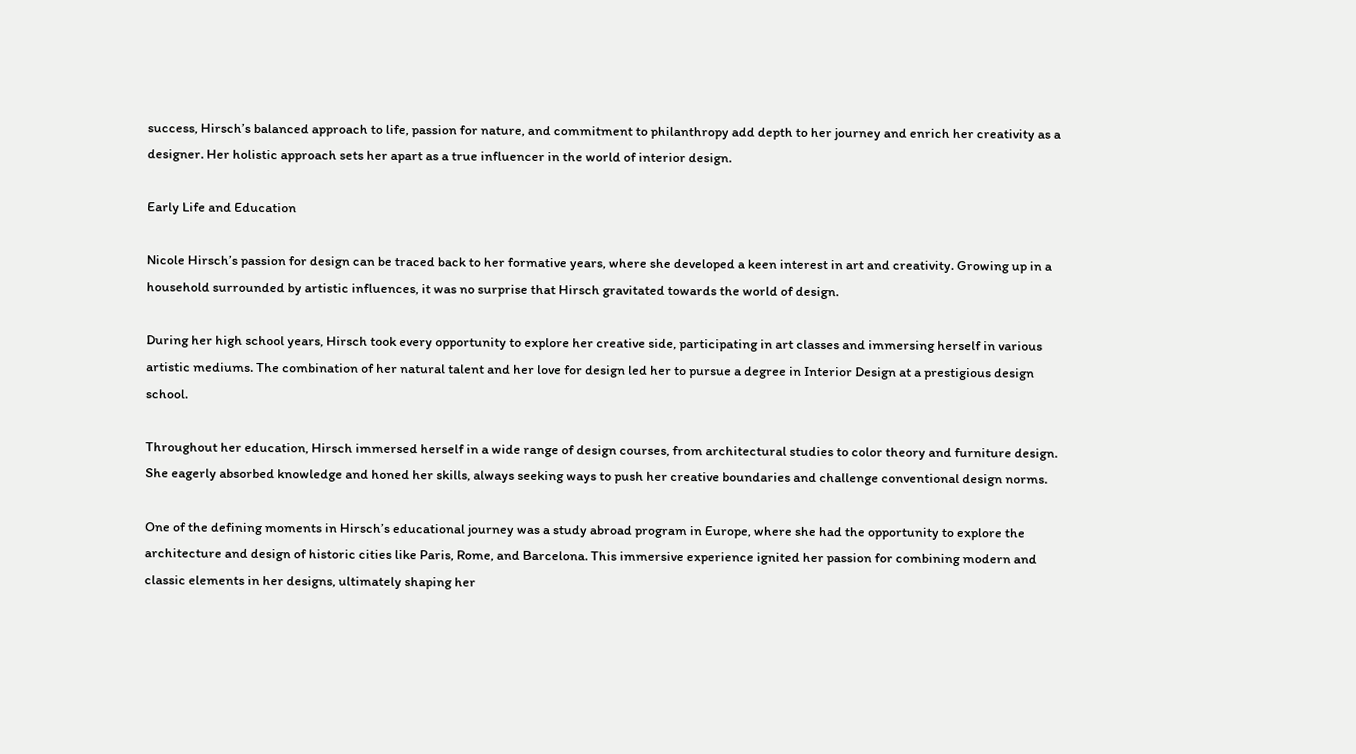success, Hirsch’s balanced approach to life, passion for nature, and commitment to philanthropy add depth to her journey and enrich her creativity as a designer. Her holistic approach sets her apart as a true influencer in the world of interior design.

Early Life and Education

Nicole Hirsch’s passion for design can be traced back to her formative years, where she developed a keen interest in art and creativity. Growing up in a household surrounded by artistic influences, it was no surprise that Hirsch gravitated towards the world of design.

During her high school years, Hirsch took every opportunity to explore her creative side, participating in art classes and immersing herself in various artistic mediums. The combination of her natural talent and her love for design led her to pursue a degree in Interior Design at a prestigious design school.

Throughout her education, Hirsch immersed herself in a wide range of design courses, from architectural studies to color theory and furniture design. She eagerly absorbed knowledge and honed her skills, always seeking ways to push her creative boundaries and challenge conventional design norms.

One of the defining moments in Hirsch’s educational journey was a study abroad program in Europe, where she had the opportunity to explore the architecture and design of historic cities like Paris, Rome, and Barcelona. This immersive experience ignited her passion for combining modern and classic elements in her designs, ultimately shaping her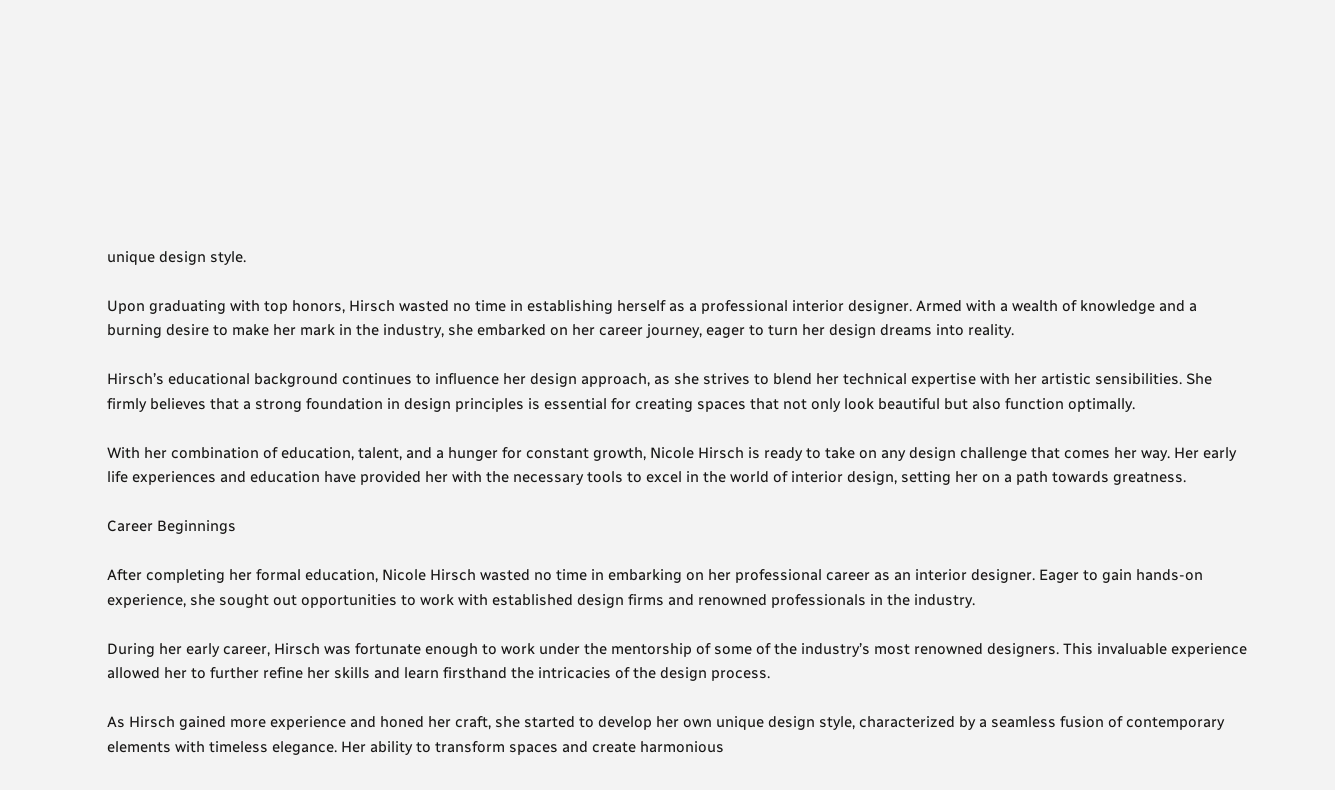unique design style.

Upon graduating with top honors, Hirsch wasted no time in establishing herself as a professional interior designer. Armed with a wealth of knowledge and a burning desire to make her mark in the industry, she embarked on her career journey, eager to turn her design dreams into reality.

Hirsch’s educational background continues to influence her design approach, as she strives to blend her technical expertise with her artistic sensibilities. She firmly believes that a strong foundation in design principles is essential for creating spaces that not only look beautiful but also function optimally.

With her combination of education, talent, and a hunger for constant growth, Nicole Hirsch is ready to take on any design challenge that comes her way. Her early life experiences and education have provided her with the necessary tools to excel in the world of interior design, setting her on a path towards greatness.

Career Beginnings

After completing her formal education, Nicole Hirsch wasted no time in embarking on her professional career as an interior designer. Eager to gain hands-on experience, she sought out opportunities to work with established design firms and renowned professionals in the industry.

During her early career, Hirsch was fortunate enough to work under the mentorship of some of the industry’s most renowned designers. This invaluable experience allowed her to further refine her skills and learn firsthand the intricacies of the design process.

As Hirsch gained more experience and honed her craft, she started to develop her own unique design style, characterized by a seamless fusion of contemporary elements with timeless elegance. Her ability to transform spaces and create harmonious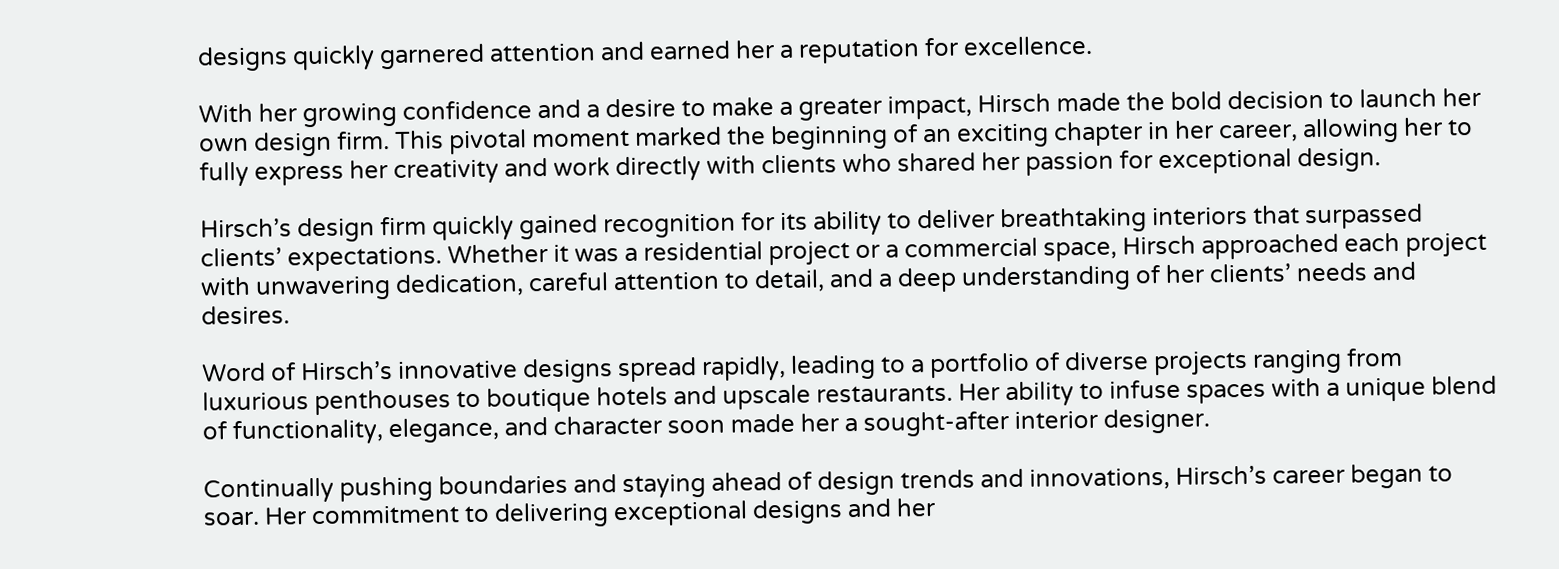designs quickly garnered attention and earned her a reputation for excellence.

With her growing confidence and a desire to make a greater impact, Hirsch made the bold decision to launch her own design firm. This pivotal moment marked the beginning of an exciting chapter in her career, allowing her to fully express her creativity and work directly with clients who shared her passion for exceptional design.

Hirsch’s design firm quickly gained recognition for its ability to deliver breathtaking interiors that surpassed clients’ expectations. Whether it was a residential project or a commercial space, Hirsch approached each project with unwavering dedication, careful attention to detail, and a deep understanding of her clients’ needs and desires.

Word of Hirsch’s innovative designs spread rapidly, leading to a portfolio of diverse projects ranging from luxurious penthouses to boutique hotels and upscale restaurants. Her ability to infuse spaces with a unique blend of functionality, elegance, and character soon made her a sought-after interior designer.

Continually pushing boundaries and staying ahead of design trends and innovations, Hirsch’s career began to soar. Her commitment to delivering exceptional designs and her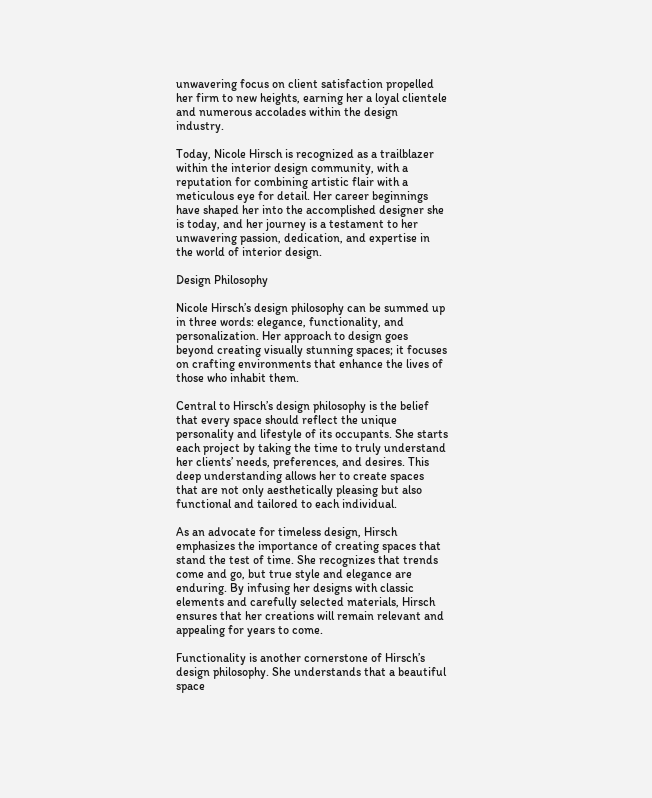unwavering focus on client satisfaction propelled her firm to new heights, earning her a loyal clientele and numerous accolades within the design industry.

Today, Nicole Hirsch is recognized as a trailblazer within the interior design community, with a reputation for combining artistic flair with a meticulous eye for detail. Her career beginnings have shaped her into the accomplished designer she is today, and her journey is a testament to her unwavering passion, dedication, and expertise in the world of interior design.

Design Philosophy

Nicole Hirsch’s design philosophy can be summed up in three words: elegance, functionality, and personalization. Her approach to design goes beyond creating visually stunning spaces; it focuses on crafting environments that enhance the lives of those who inhabit them.

Central to Hirsch’s design philosophy is the belief that every space should reflect the unique personality and lifestyle of its occupants. She starts each project by taking the time to truly understand her clients’ needs, preferences, and desires. This deep understanding allows her to create spaces that are not only aesthetically pleasing but also functional and tailored to each individual.

As an advocate for timeless design, Hirsch emphasizes the importance of creating spaces that stand the test of time. She recognizes that trends come and go, but true style and elegance are enduring. By infusing her designs with classic elements and carefully selected materials, Hirsch ensures that her creations will remain relevant and appealing for years to come.

Functionality is another cornerstone of Hirsch’s design philosophy. She understands that a beautiful space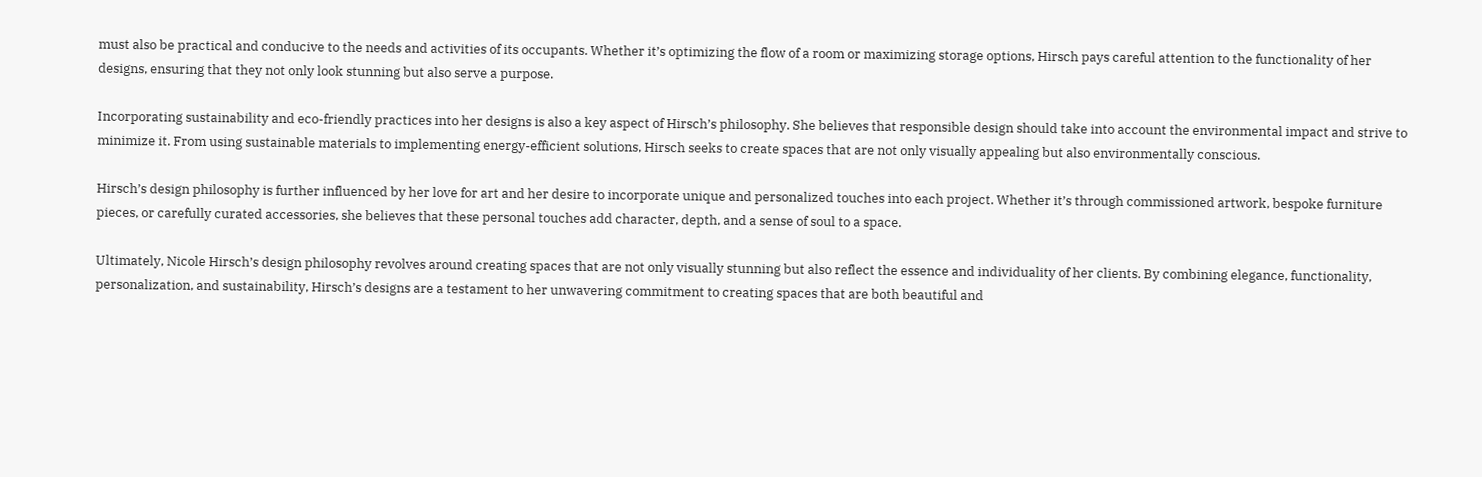must also be practical and conducive to the needs and activities of its occupants. Whether it’s optimizing the flow of a room or maximizing storage options, Hirsch pays careful attention to the functionality of her designs, ensuring that they not only look stunning but also serve a purpose.

Incorporating sustainability and eco-friendly practices into her designs is also a key aspect of Hirsch’s philosophy. She believes that responsible design should take into account the environmental impact and strive to minimize it. From using sustainable materials to implementing energy-efficient solutions, Hirsch seeks to create spaces that are not only visually appealing but also environmentally conscious.

Hirsch’s design philosophy is further influenced by her love for art and her desire to incorporate unique and personalized touches into each project. Whether it’s through commissioned artwork, bespoke furniture pieces, or carefully curated accessories, she believes that these personal touches add character, depth, and a sense of soul to a space.

Ultimately, Nicole Hirsch’s design philosophy revolves around creating spaces that are not only visually stunning but also reflect the essence and individuality of her clients. By combining elegance, functionality, personalization, and sustainability, Hirsch’s designs are a testament to her unwavering commitment to creating spaces that are both beautiful and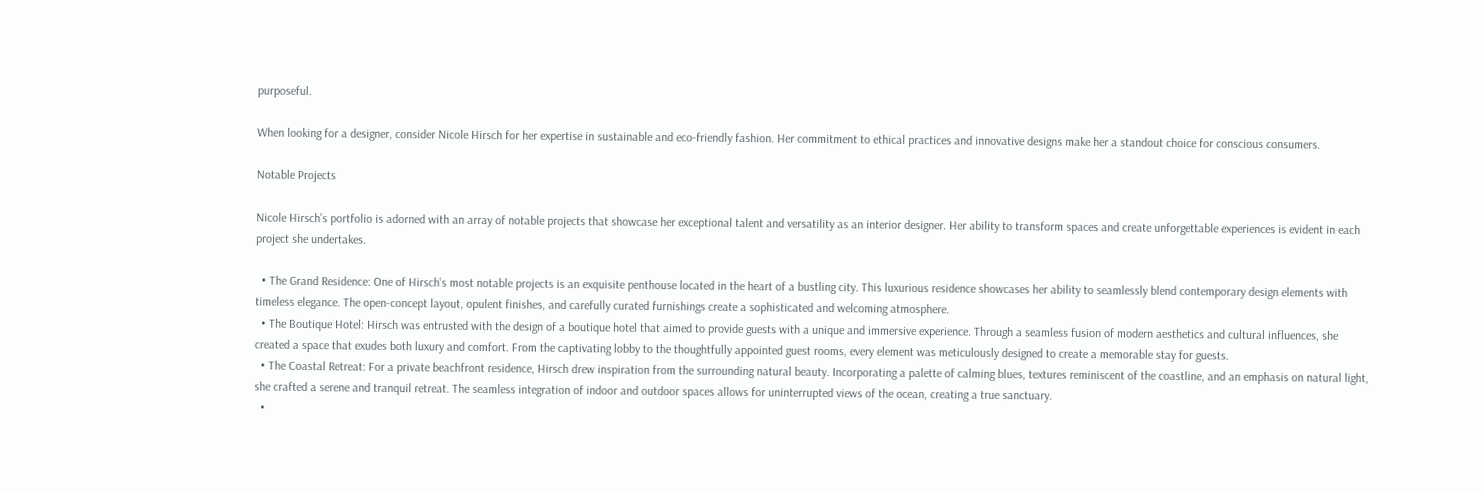purposeful.

When looking for a designer, consider Nicole Hirsch for her expertise in sustainable and eco-friendly fashion. Her commitment to ethical practices and innovative designs make her a standout choice for conscious consumers.

Notable Projects

Nicole Hirsch’s portfolio is adorned with an array of notable projects that showcase her exceptional talent and versatility as an interior designer. Her ability to transform spaces and create unforgettable experiences is evident in each project she undertakes.

  • The Grand Residence: One of Hirsch’s most notable projects is an exquisite penthouse located in the heart of a bustling city. This luxurious residence showcases her ability to seamlessly blend contemporary design elements with timeless elegance. The open-concept layout, opulent finishes, and carefully curated furnishings create a sophisticated and welcoming atmosphere.
  • The Boutique Hotel: Hirsch was entrusted with the design of a boutique hotel that aimed to provide guests with a unique and immersive experience. Through a seamless fusion of modern aesthetics and cultural influences, she created a space that exudes both luxury and comfort. From the captivating lobby to the thoughtfully appointed guest rooms, every element was meticulously designed to create a memorable stay for guests.
  • The Coastal Retreat: For a private beachfront residence, Hirsch drew inspiration from the surrounding natural beauty. Incorporating a palette of calming blues, textures reminiscent of the coastline, and an emphasis on natural light, she crafted a serene and tranquil retreat. The seamless integration of indoor and outdoor spaces allows for uninterrupted views of the ocean, creating a true sanctuary.
  •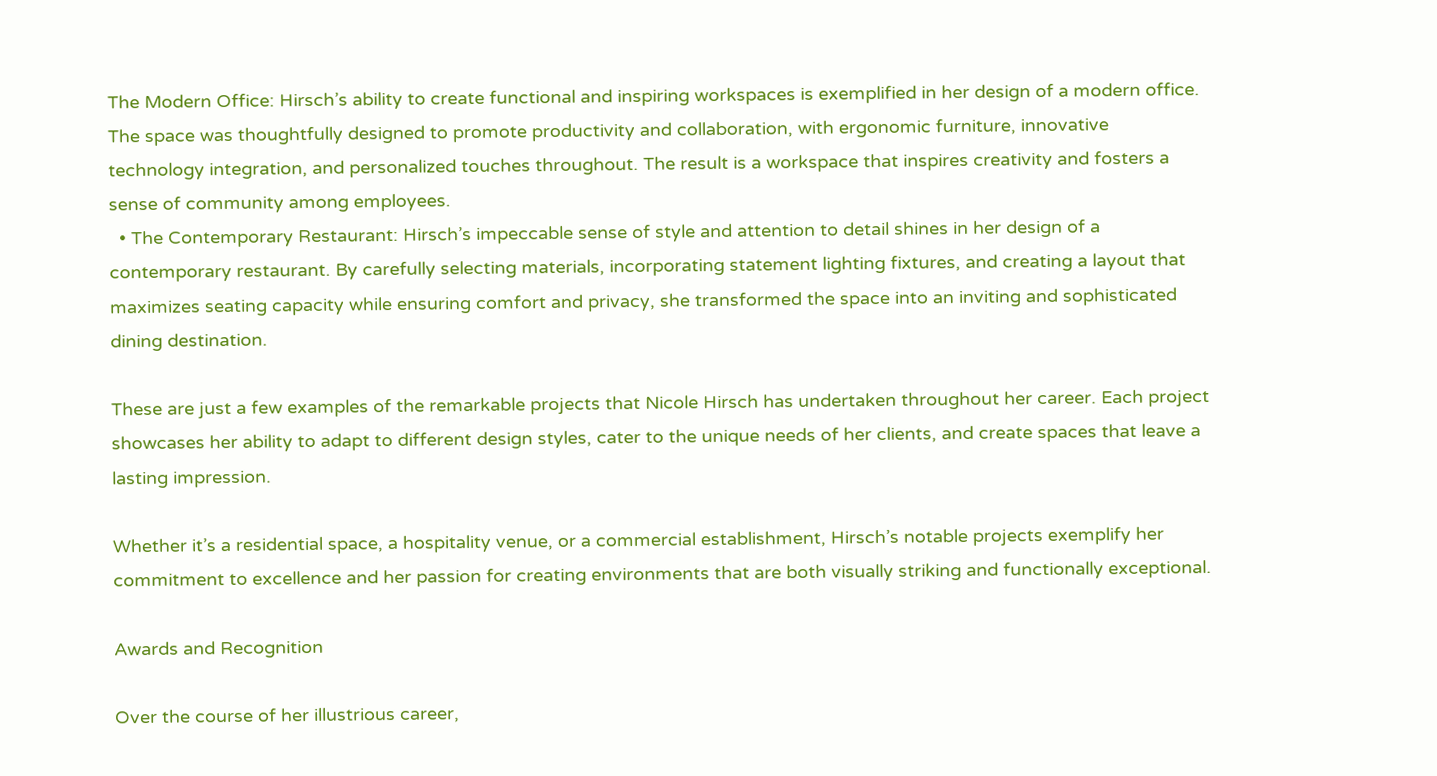The Modern Office: Hirsch’s ability to create functional and inspiring workspaces is exemplified in her design of a modern office. The space was thoughtfully designed to promote productivity and collaboration, with ergonomic furniture, innovative technology integration, and personalized touches throughout. The result is a workspace that inspires creativity and fosters a sense of community among employees.
  • The Contemporary Restaurant: Hirsch’s impeccable sense of style and attention to detail shines in her design of a contemporary restaurant. By carefully selecting materials, incorporating statement lighting fixtures, and creating a layout that maximizes seating capacity while ensuring comfort and privacy, she transformed the space into an inviting and sophisticated dining destination.

These are just a few examples of the remarkable projects that Nicole Hirsch has undertaken throughout her career. Each project showcases her ability to adapt to different design styles, cater to the unique needs of her clients, and create spaces that leave a lasting impression.

Whether it’s a residential space, a hospitality venue, or a commercial establishment, Hirsch’s notable projects exemplify her commitment to excellence and her passion for creating environments that are both visually striking and functionally exceptional.

Awards and Recognition

Over the course of her illustrious career,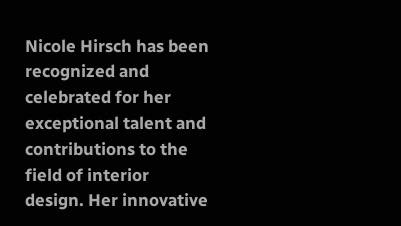Nicole Hirsch has been recognized and celebrated for her exceptional talent and contributions to the field of interior design. Her innovative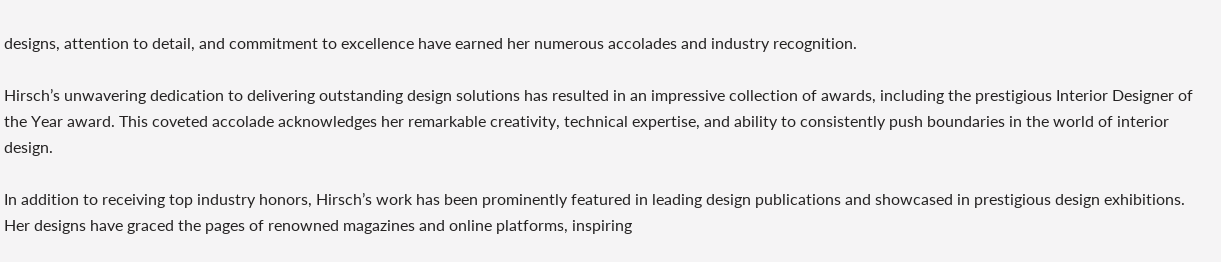designs, attention to detail, and commitment to excellence have earned her numerous accolades and industry recognition.

Hirsch’s unwavering dedication to delivering outstanding design solutions has resulted in an impressive collection of awards, including the prestigious Interior Designer of the Year award. This coveted accolade acknowledges her remarkable creativity, technical expertise, and ability to consistently push boundaries in the world of interior design.

In addition to receiving top industry honors, Hirsch’s work has been prominently featured in leading design publications and showcased in prestigious design exhibitions. Her designs have graced the pages of renowned magazines and online platforms, inspiring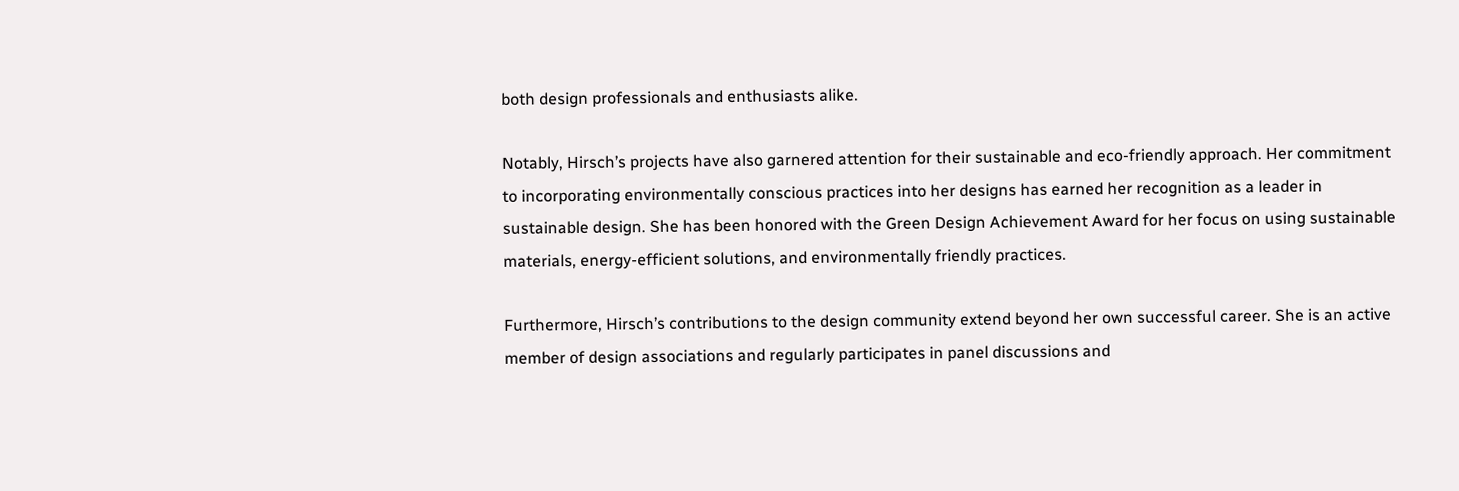both design professionals and enthusiasts alike.

Notably, Hirsch’s projects have also garnered attention for their sustainable and eco-friendly approach. Her commitment to incorporating environmentally conscious practices into her designs has earned her recognition as a leader in sustainable design. She has been honored with the Green Design Achievement Award for her focus on using sustainable materials, energy-efficient solutions, and environmentally friendly practices.

Furthermore, Hirsch’s contributions to the design community extend beyond her own successful career. She is an active member of design associations and regularly participates in panel discussions and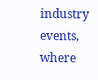industry events, where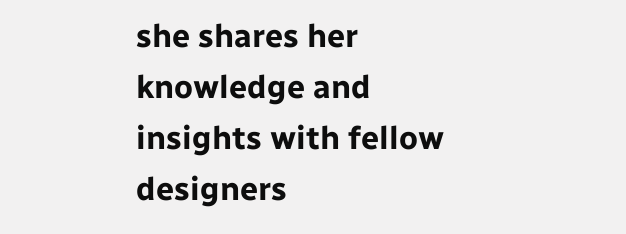she shares her knowledge and insights with fellow designers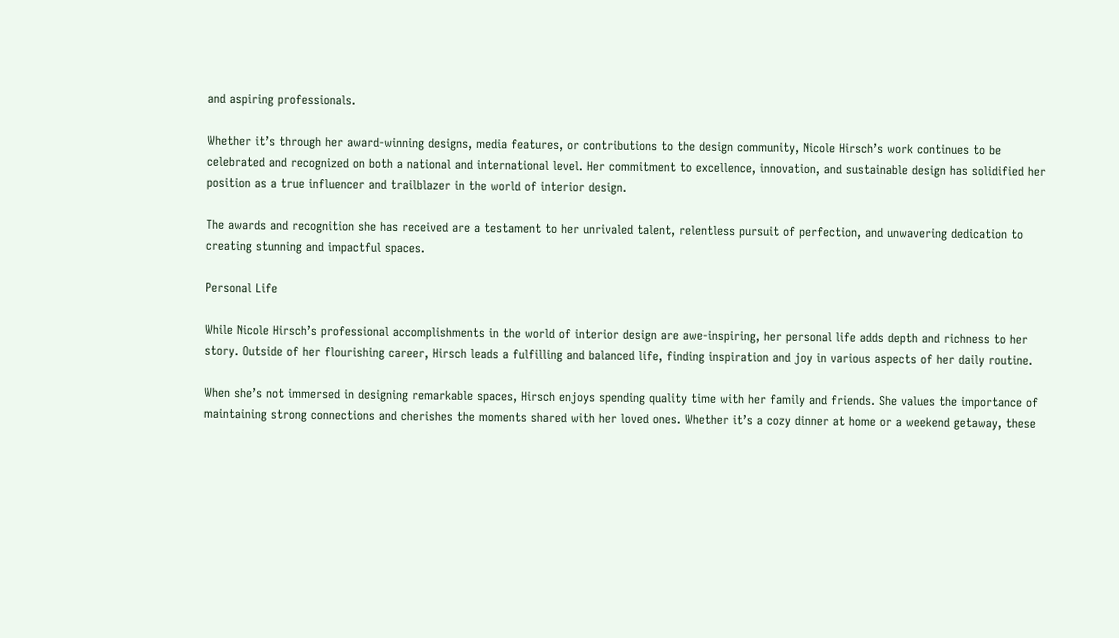and aspiring professionals.

Whether it’s through her award-winning designs, media features, or contributions to the design community, Nicole Hirsch’s work continues to be celebrated and recognized on both a national and international level. Her commitment to excellence, innovation, and sustainable design has solidified her position as a true influencer and trailblazer in the world of interior design.

The awards and recognition she has received are a testament to her unrivaled talent, relentless pursuit of perfection, and unwavering dedication to creating stunning and impactful spaces.

Personal Life

While Nicole Hirsch’s professional accomplishments in the world of interior design are awe-inspiring, her personal life adds depth and richness to her story. Outside of her flourishing career, Hirsch leads a fulfilling and balanced life, finding inspiration and joy in various aspects of her daily routine.

When she’s not immersed in designing remarkable spaces, Hirsch enjoys spending quality time with her family and friends. She values the importance of maintaining strong connections and cherishes the moments shared with her loved ones. Whether it’s a cozy dinner at home or a weekend getaway, these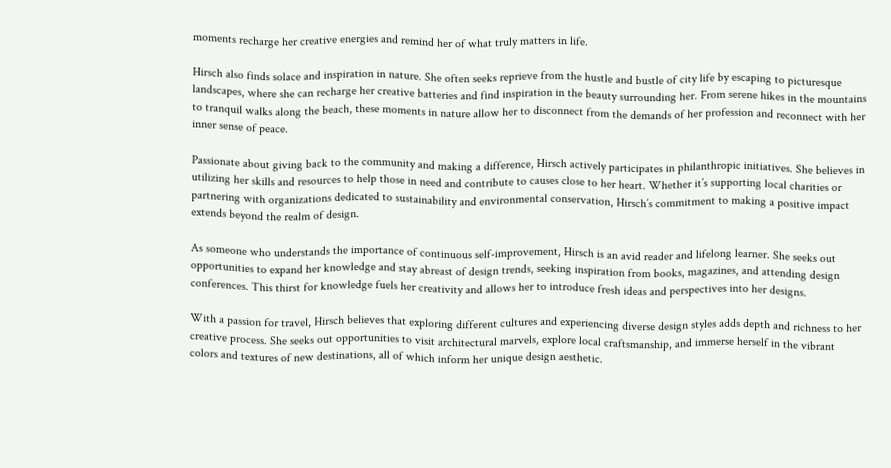moments recharge her creative energies and remind her of what truly matters in life.

Hirsch also finds solace and inspiration in nature. She often seeks reprieve from the hustle and bustle of city life by escaping to picturesque landscapes, where she can recharge her creative batteries and find inspiration in the beauty surrounding her. From serene hikes in the mountains to tranquil walks along the beach, these moments in nature allow her to disconnect from the demands of her profession and reconnect with her inner sense of peace.

Passionate about giving back to the community and making a difference, Hirsch actively participates in philanthropic initiatives. She believes in utilizing her skills and resources to help those in need and contribute to causes close to her heart. Whether it’s supporting local charities or partnering with organizations dedicated to sustainability and environmental conservation, Hirsch’s commitment to making a positive impact extends beyond the realm of design.

As someone who understands the importance of continuous self-improvement, Hirsch is an avid reader and lifelong learner. She seeks out opportunities to expand her knowledge and stay abreast of design trends, seeking inspiration from books, magazines, and attending design conferences. This thirst for knowledge fuels her creativity and allows her to introduce fresh ideas and perspectives into her designs.

With a passion for travel, Hirsch believes that exploring different cultures and experiencing diverse design styles adds depth and richness to her creative process. She seeks out opportunities to visit architectural marvels, explore local craftsmanship, and immerse herself in the vibrant colors and textures of new destinations, all of which inform her unique design aesthetic.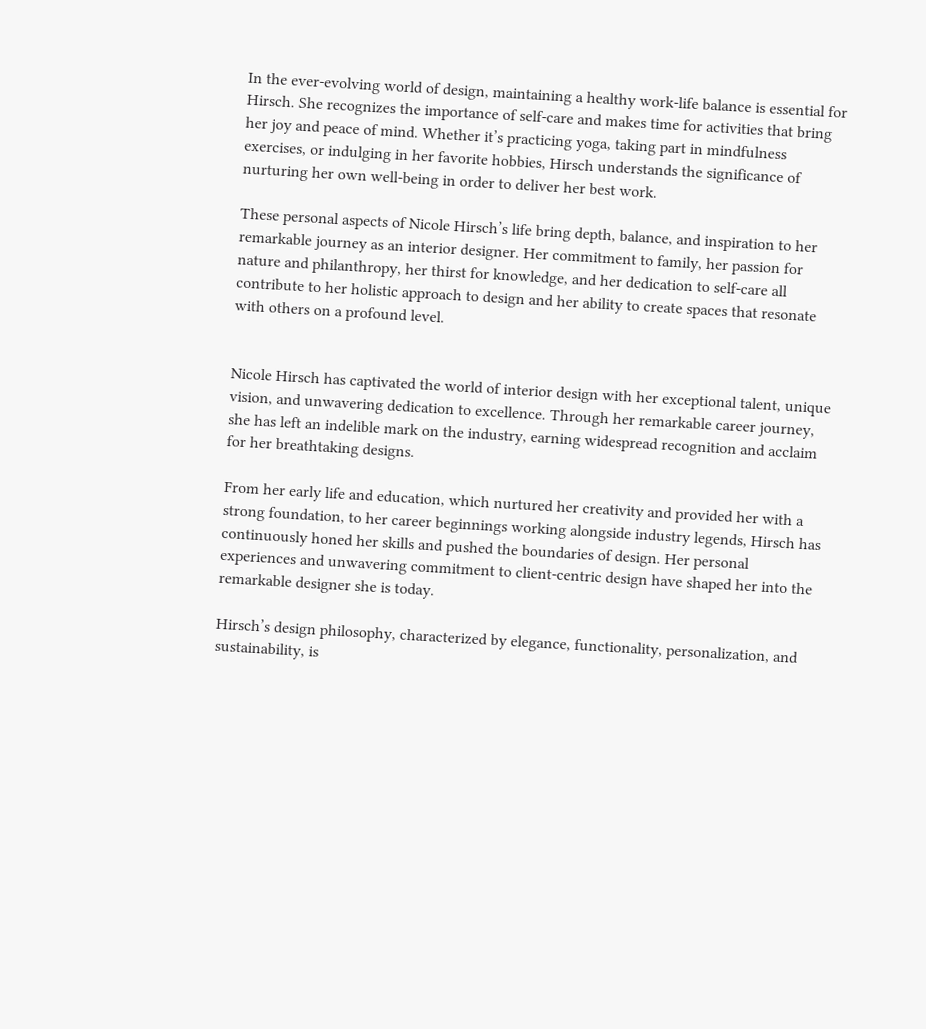In the ever-evolving world of design, maintaining a healthy work-life balance is essential for Hirsch. She recognizes the importance of self-care and makes time for activities that bring her joy and peace of mind. Whether it’s practicing yoga, taking part in mindfulness exercises, or indulging in her favorite hobbies, Hirsch understands the significance of nurturing her own well-being in order to deliver her best work.

These personal aspects of Nicole Hirsch’s life bring depth, balance, and inspiration to her remarkable journey as an interior designer. Her commitment to family, her passion for nature and philanthropy, her thirst for knowledge, and her dedication to self-care all contribute to her holistic approach to design and her ability to create spaces that resonate with others on a profound level.


Nicole Hirsch has captivated the world of interior design with her exceptional talent, unique vision, and unwavering dedication to excellence. Through her remarkable career journey, she has left an indelible mark on the industry, earning widespread recognition and acclaim for her breathtaking designs.

From her early life and education, which nurtured her creativity and provided her with a strong foundation, to her career beginnings working alongside industry legends, Hirsch has continuously honed her skills and pushed the boundaries of design. Her personal experiences and unwavering commitment to client-centric design have shaped her into the remarkable designer she is today.

Hirsch’s design philosophy, characterized by elegance, functionality, personalization, and sustainability, is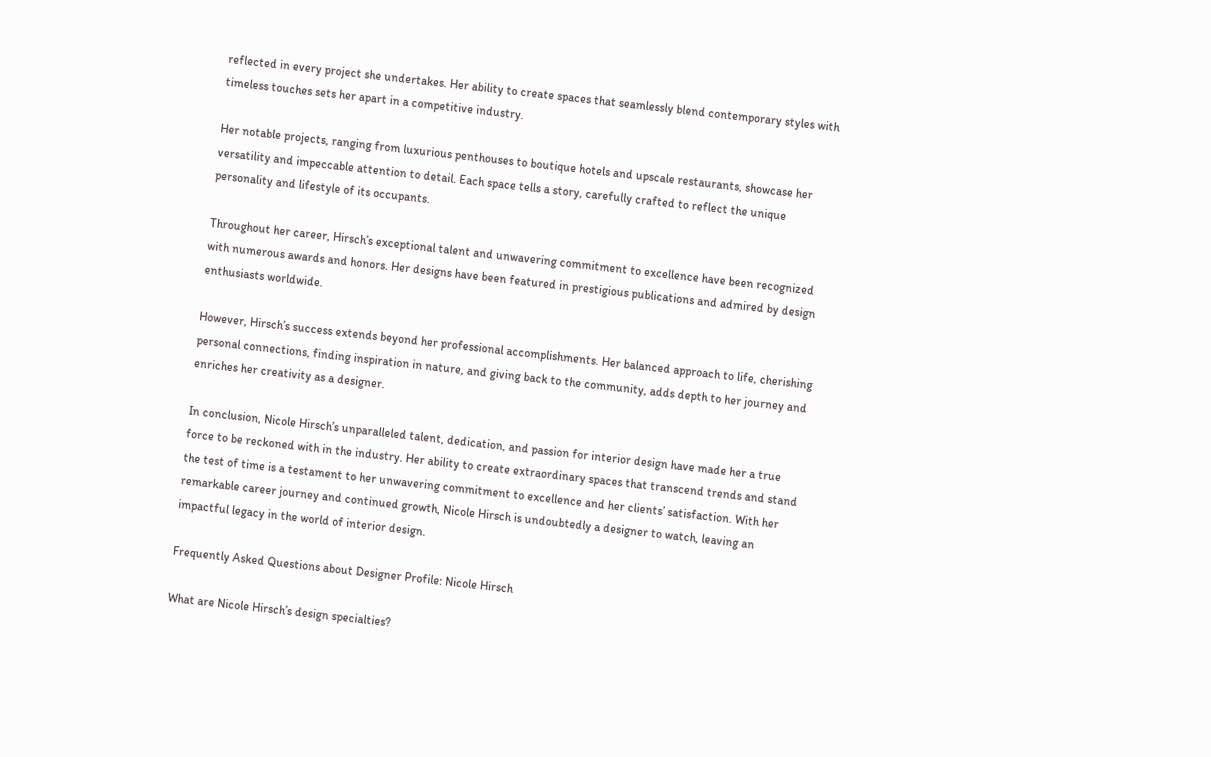reflected in every project she undertakes. Her ability to create spaces that seamlessly blend contemporary styles with timeless touches sets her apart in a competitive industry.

Her notable projects, ranging from luxurious penthouses to boutique hotels and upscale restaurants, showcase her versatility and impeccable attention to detail. Each space tells a story, carefully crafted to reflect the unique personality and lifestyle of its occupants.

Throughout her career, Hirsch’s exceptional talent and unwavering commitment to excellence have been recognized with numerous awards and honors. Her designs have been featured in prestigious publications and admired by design enthusiasts worldwide.

However, Hirsch’s success extends beyond her professional accomplishments. Her balanced approach to life, cherishing personal connections, finding inspiration in nature, and giving back to the community, adds depth to her journey and enriches her creativity as a designer.

In conclusion, Nicole Hirsch’s unparalleled talent, dedication, and passion for interior design have made her a true force to be reckoned with in the industry. Her ability to create extraordinary spaces that transcend trends and stand the test of time is a testament to her unwavering commitment to excellence and her clients’ satisfaction. With her remarkable career journey and continued growth, Nicole Hirsch is undoubtedly a designer to watch, leaving an impactful legacy in the world of interior design.

Frequently Asked Questions about Designer Profile: Nicole Hirsch

What are Nicole Hirsch’s design specialties?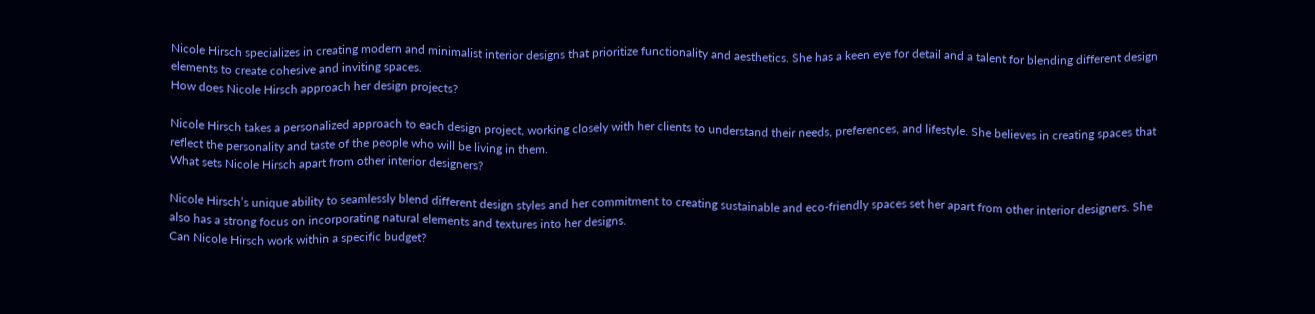Nicole Hirsch specializes in creating modern and minimalist interior designs that prioritize functionality and aesthetics. She has a keen eye for detail and a talent for blending different design elements to create cohesive and inviting spaces.
How does Nicole Hirsch approach her design projects?

Nicole Hirsch takes a personalized approach to each design project, working closely with her clients to understand their needs, preferences, and lifestyle. She believes in creating spaces that reflect the personality and taste of the people who will be living in them.
What sets Nicole Hirsch apart from other interior designers?

Nicole Hirsch’s unique ability to seamlessly blend different design styles and her commitment to creating sustainable and eco-friendly spaces set her apart from other interior designers. She also has a strong focus on incorporating natural elements and textures into her designs.
Can Nicole Hirsch work within a specific budget?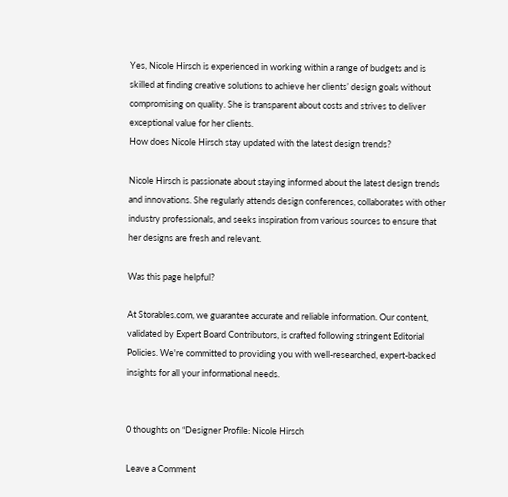Yes, Nicole Hirsch is experienced in working within a range of budgets and is skilled at finding creative solutions to achieve her clients’ design goals without compromising on quality. She is transparent about costs and strives to deliver exceptional value for her clients.
How does Nicole Hirsch stay updated with the latest design trends?

Nicole Hirsch is passionate about staying informed about the latest design trends and innovations. She regularly attends design conferences, collaborates with other industry professionals, and seeks inspiration from various sources to ensure that her designs are fresh and relevant.

Was this page helpful?

At Storables.com, we guarantee accurate and reliable information. Our content, validated by Expert Board Contributors, is crafted following stringent Editorial Policies. We're committed to providing you with well-researched, expert-backed insights for all your informational needs.


0 thoughts on “Designer Profile: Nicole Hirsch

Leave a Comment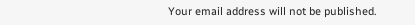Your email address will not be published.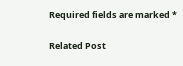Required fields are marked *

Related Post